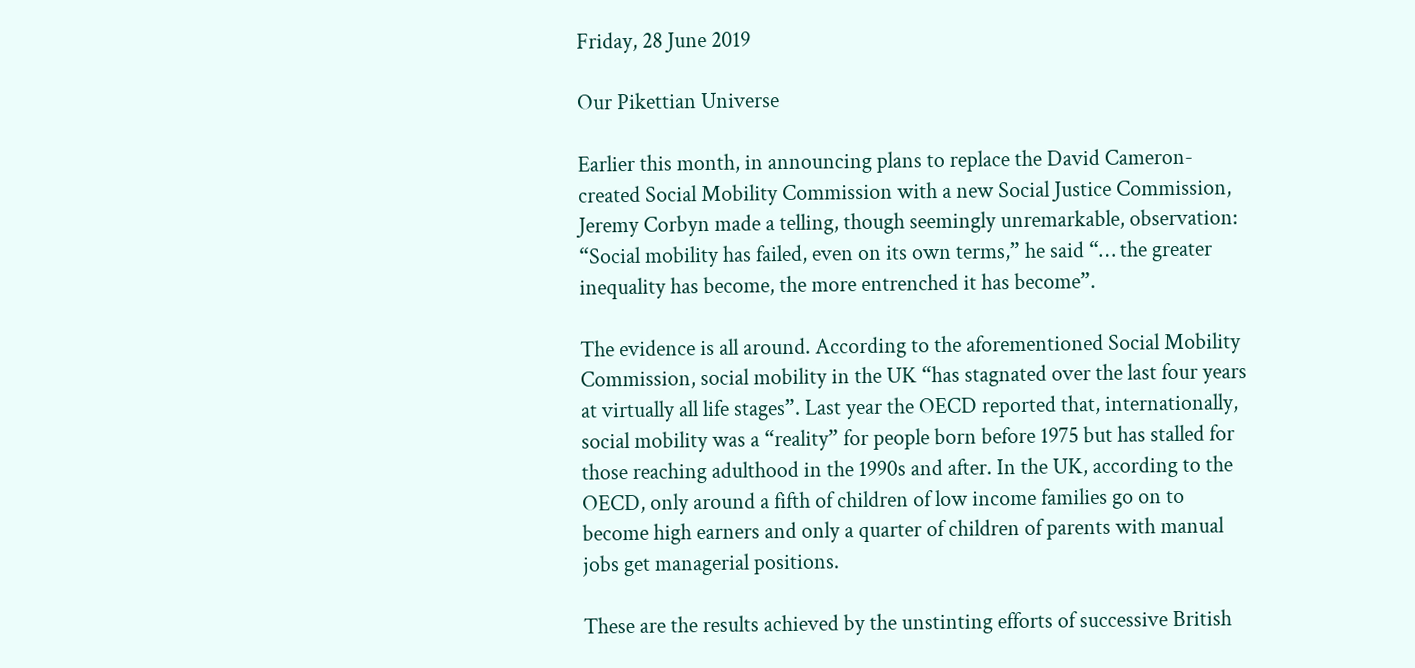Friday, 28 June 2019

Our Pikettian Universe

Earlier this month, in announcing plans to replace the David Cameron-created Social Mobility Commission with a new Social Justice Commission, Jeremy Corbyn made a telling, though seemingly unremarkable, observation: “Social mobility has failed, even on its own terms,” he said “… the greater inequality has become, the more entrenched it has become”.

The evidence is all around. According to the aforementioned Social Mobility Commission, social mobility in the UK “has stagnated over the last four years at virtually all life stages”. Last year the OECD reported that, internationally, social mobility was a “reality” for people born before 1975 but has stalled for those reaching adulthood in the 1990s and after. In the UK, according to the OECD, only around a fifth of children of low income families go on to become high earners and only a quarter of children of parents with manual jobs get managerial positions.

These are the results achieved by the unstinting efforts of successive British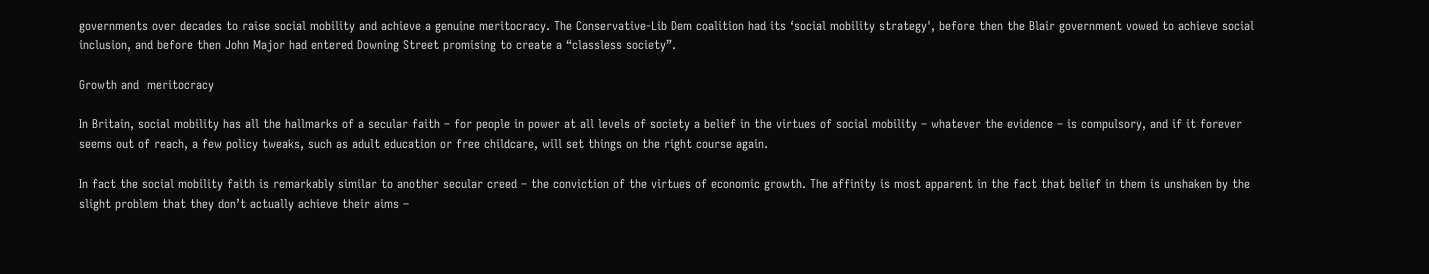governments over decades to raise social mobility and achieve a genuine meritocracy. The Conservative-Lib Dem coalition had its ‘social mobility strategy', before then the Blair government vowed to achieve social inclusion, and before then John Major had entered Downing Street promising to create a “classless society”.

Growth and  meritocracy

In Britain, social mobility has all the hallmarks of a secular faith – for people in power at all levels of society a belief in the virtues of social mobility – whatever the evidence – is compulsory, and if it forever seems out of reach, a few policy tweaks, such as adult education or free childcare, will set things on the right course again.

In fact the social mobility faith is remarkably similar to another secular creed – the conviction of the virtues of economic growth. The affinity is most apparent in the fact that belief in them is unshaken by the slight problem that they don’t actually achieve their aims –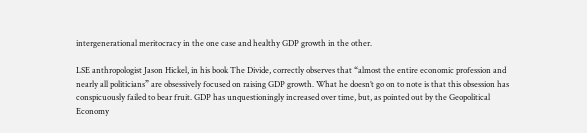intergenerational meritocracy in the one case and healthy GDP growth in the other.

LSE anthropologist Jason Hickel, in his book The Divide, correctly observes that “almost the entire economic profession and nearly all politicians” are obsessively focused on raising GDP growth. What he doesn’t go on to note is that this obsession has conspicuously failed to bear fruit. GDP has unquestioningly increased over time, but, as pointed out by the Geopolitical Economy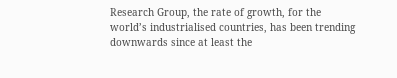Research Group, the rate of growth, for the world’s industrialised countries, has been trending downwards since at least the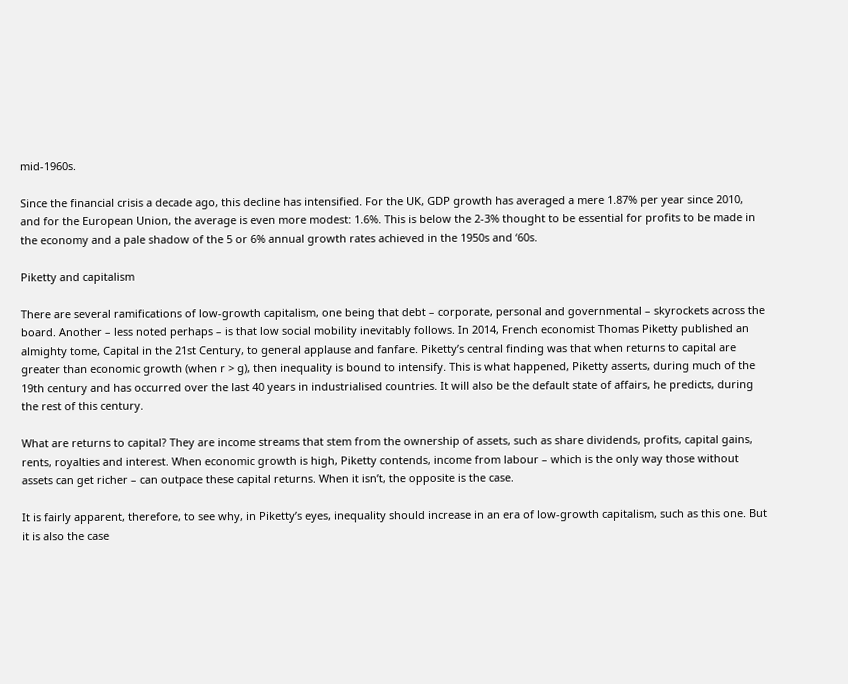mid-1960s.

Since the financial crisis a decade ago, this decline has intensified. For the UK, GDP growth has averaged a mere 1.87% per year since 2010, and for the European Union, the average is even more modest: 1.6%. This is below the 2-3% thought to be essential for profits to be made in the economy and a pale shadow of the 5 or 6% annual growth rates achieved in the 1950s and ‘60s.

Piketty and capitalism

There are several ramifications of low-growth capitalism, one being that debt – corporate, personal and governmental – skyrockets across the board. Another – less noted perhaps – is that low social mobility inevitably follows. In 2014, French economist Thomas Piketty published an almighty tome, Capital in the 21st Century, to general applause and fanfare. Piketty’s central finding was that when returns to capital are greater than economic growth (when r > g), then inequality is bound to intensify. This is what happened, Piketty asserts, during much of the 19th century and has occurred over the last 40 years in industrialised countries. It will also be the default state of affairs, he predicts, during the rest of this century.

What are returns to capital? They are income streams that stem from the ownership of assets, such as share dividends, profits, capital gains, rents, royalties and interest. When economic growth is high, Piketty contends, income from labour – which is the only way those without assets can get richer – can outpace these capital returns. When it isn’t, the opposite is the case.

It is fairly apparent, therefore, to see why, in Piketty’s eyes, inequality should increase in an era of low-growth capitalism, such as this one. But it is also the case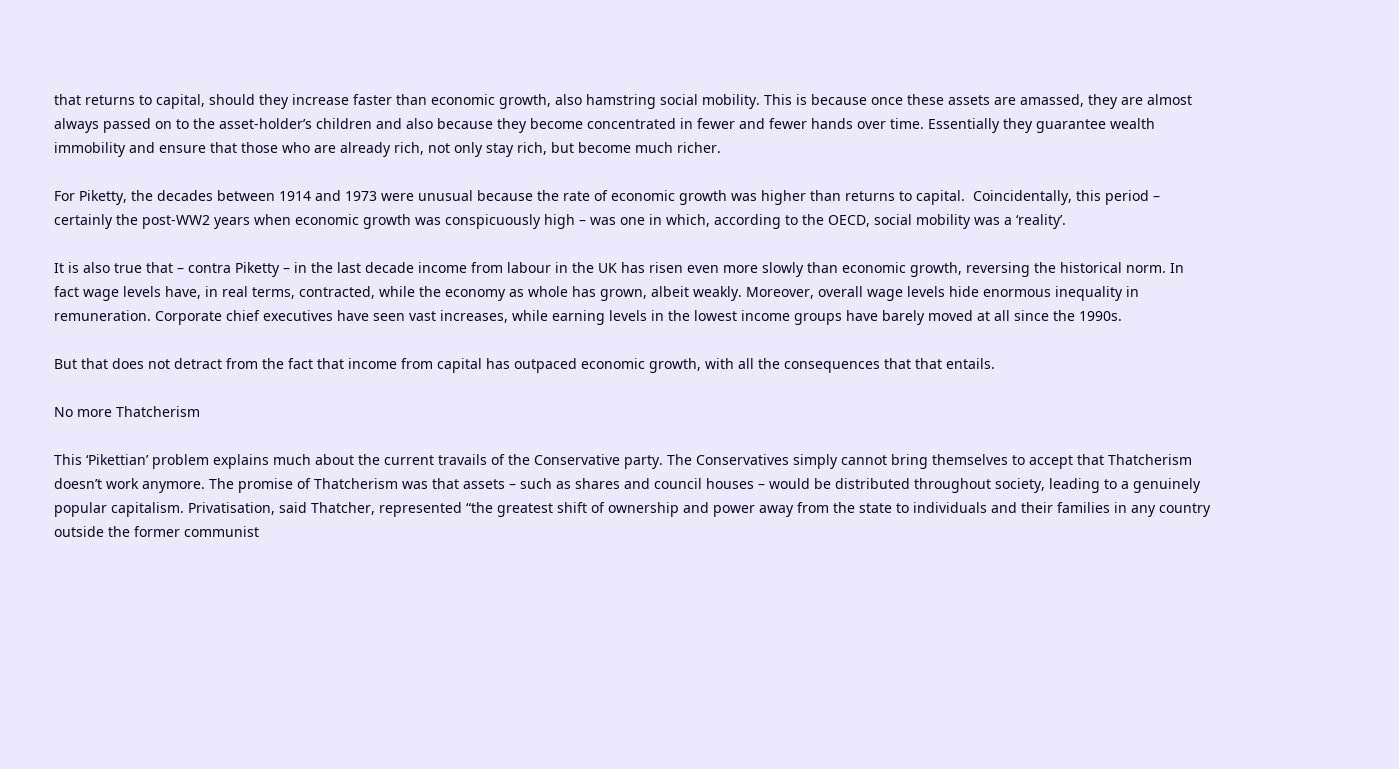that returns to capital, should they increase faster than economic growth, also hamstring social mobility. This is because once these assets are amassed, they are almost always passed on to the asset-holder’s children and also because they become concentrated in fewer and fewer hands over time. Essentially they guarantee wealth immobility and ensure that those who are already rich, not only stay rich, but become much richer.

For Piketty, the decades between 1914 and 1973 were unusual because the rate of economic growth was higher than returns to capital.  Coincidentally, this period – certainly the post-WW2 years when economic growth was conspicuously high – was one in which, according to the OECD, social mobility was a ‘reality’.

It is also true that – contra Piketty – in the last decade income from labour in the UK has risen even more slowly than economic growth, reversing the historical norm. In fact wage levels have, in real terms, contracted, while the economy as whole has grown, albeit weakly. Moreover, overall wage levels hide enormous inequality in remuneration. Corporate chief executives have seen vast increases, while earning levels in the lowest income groups have barely moved at all since the 1990s.

But that does not detract from the fact that income from capital has outpaced economic growth, with all the consequences that that entails.

No more Thatcherism

This ‘Pikettian’ problem explains much about the current travails of the Conservative party. The Conservatives simply cannot bring themselves to accept that Thatcherism doesn’t work anymore. The promise of Thatcherism was that assets – such as shares and council houses – would be distributed throughout society, leading to a genuinely popular capitalism. Privatisation, said Thatcher, represented “the greatest shift of ownership and power away from the state to individuals and their families in any country outside the former communist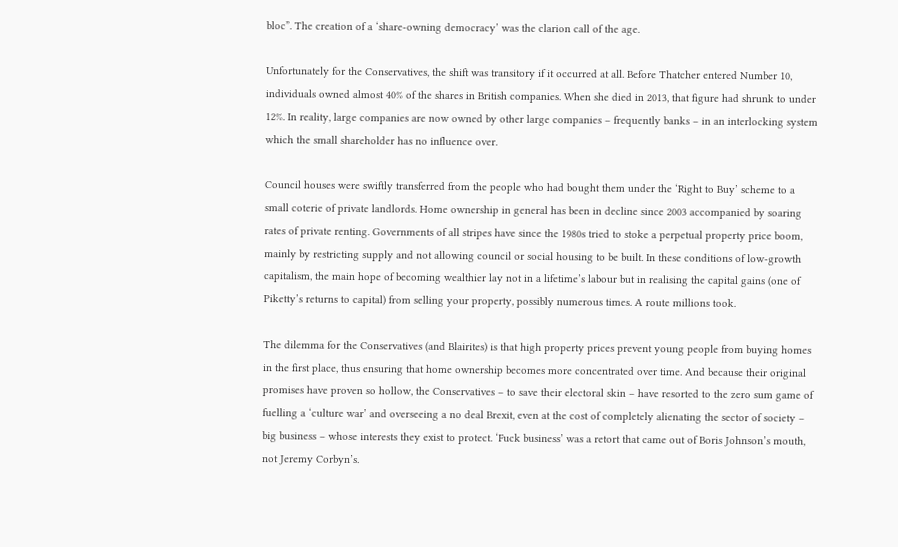bloc”. The creation of a ‘share-owning democracy’ was the clarion call of the age.

Unfortunately for the Conservatives, the shift was transitory if it occurred at all. Before Thatcher entered Number 10, individuals owned almost 40% of the shares in British companies. When she died in 2013, that figure had shrunk to under 12%. In reality, large companies are now owned by other large companies – frequently banks – in an interlocking system which the small shareholder has no influence over.

Council houses were swiftly transferred from the people who had bought them under the ‘Right to Buy’ scheme to a small coterie of private landlords. Home ownership in general has been in decline since 2003 accompanied by soaring rates of private renting. Governments of all stripes have since the 1980s tried to stoke a perpetual property price boom, mainly by restricting supply and not allowing council or social housing to be built. In these conditions of low-growth capitalism, the main hope of becoming wealthier lay not in a lifetime’s labour but in realising the capital gains (one of Piketty’s returns to capital) from selling your property, possibly numerous times. A route millions took.

The dilemma for the Conservatives (and Blairites) is that high property prices prevent young people from buying homes in the first place, thus ensuring that home ownership becomes more concentrated over time. And because their original promises have proven so hollow, the Conservatives – to save their electoral skin – have resorted to the zero sum game of fuelling a ‘culture war’ and overseeing a no deal Brexit, even at the cost of completely alienating the sector of society – big business – whose interests they exist to protect. ‘Fuck business’ was a retort that came out of Boris Johnson’s mouth, not Jeremy Corbyn’s.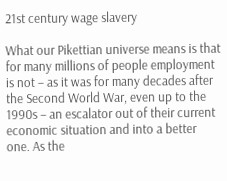21st century wage slavery

What our Pikettian universe means is that for many millions of people employment is not – as it was for many decades after the Second World War, even up to the 1990s – an escalator out of their current economic situation and into a better one. As the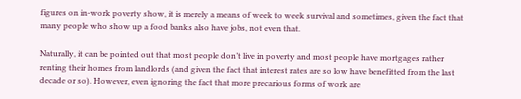figures on in-work poverty show, it is merely a means of week to week survival and sometimes, given the fact that many people who show up a food banks also have jobs, not even that.

Naturally, it can be pointed out that most people don’t live in poverty and most people have mortgages rather renting their homes from landlords (and given the fact that interest rates are so low have benefitted from the last decade or so). However, even ignoring the fact that more precarious forms of work are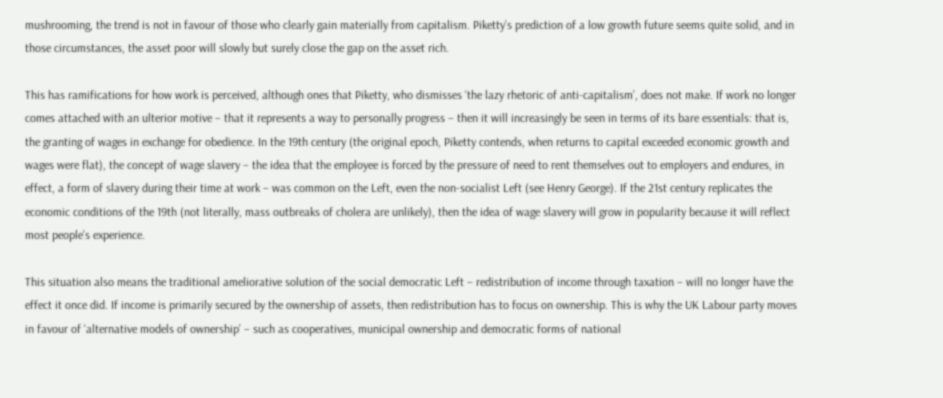mushrooming, the trend is not in favour of those who clearly gain materially from capitalism. Piketty’s prediction of a low growth future seems quite solid, and in those circumstances, the asset poor will slowly but surely close the gap on the asset rich.

This has ramifications for how work is perceived, although ones that Piketty, who dismisses ‘the lazy rhetoric of anti-capitalism’, does not make. If work no longer comes attached with an ulterior motive – that it represents a way to personally progress – then it will increasingly be seen in terms of its bare essentials: that is, the granting of wages in exchange for obedience. In the 19th century (the original epoch, Piketty contends, when returns to capital exceeded economic growth and wages were flat), the concept of wage slavery – the idea that the employee is forced by the pressure of need to rent themselves out to employers and endures, in effect, a form of slavery during their time at work – was common on the Left, even the non-socialist Left (see Henry George). If the 21st century replicates the economic conditions of the 19th (not literally, mass outbreaks of cholera are unlikely), then the idea of wage slavery will grow in popularity because it will reflect most people’s experience.

This situation also means the traditional ameliorative solution of the social democratic Left – redistribution of income through taxation – will no longer have the effect it once did. If income is primarily secured by the ownership of assets, then redistribution has to focus on ownership. This is why the UK Labour party moves in favour of ‘alternative models of ownership’ – such as cooperatives, municipal ownership and democratic forms of national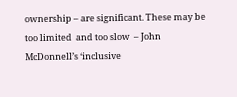ownership – are significant. These may be too limited  and too slow  – John McDonnell’s ‘inclusive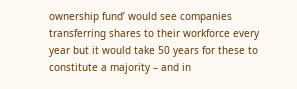ownership fund’ would see companies transferring shares to their workforce every year but it would take 50 years for these to constitute a majority – and in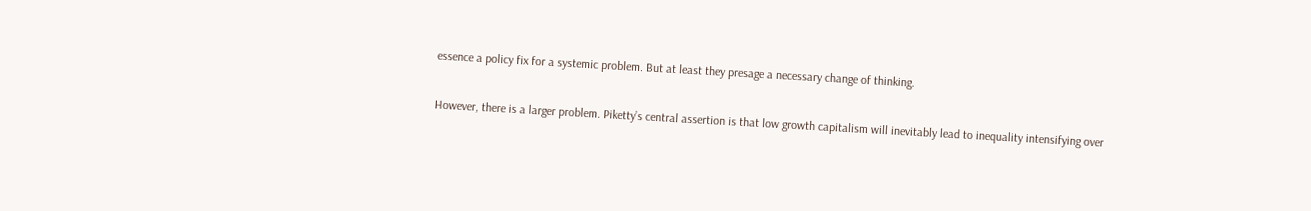essence a policy fix for a systemic problem. But at least they presage a necessary change of thinking.

However, there is a larger problem. Piketty’s central assertion is that low growth capitalism will inevitably lead to inequality intensifying over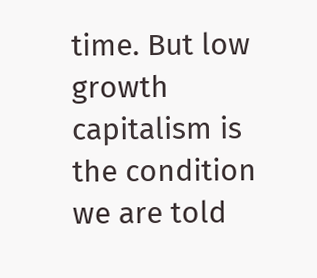time. But low growth capitalism is the condition we are told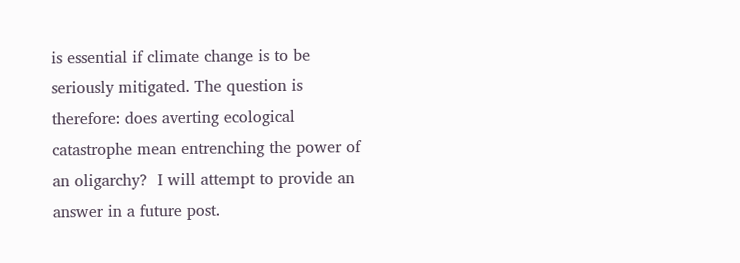is essential if climate change is to be seriously mitigated. The question is therefore: does averting ecological catastrophe mean entrenching the power of an oligarchy?  I will attempt to provide an answer in a future post.